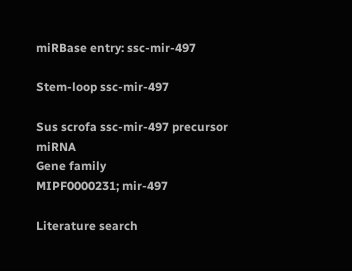miRBase entry: ssc-mir-497

Stem-loop ssc-mir-497

Sus scrofa ssc-mir-497 precursor miRNA
Gene family
MIPF0000231; mir-497

Literature search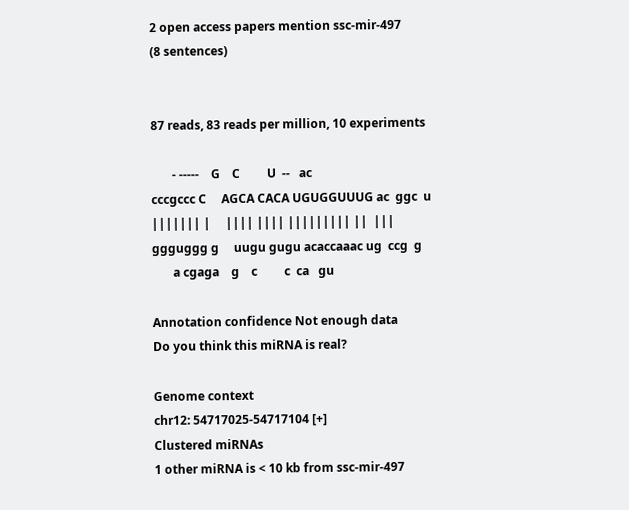2 open access papers mention ssc-mir-497
(8 sentences)


87 reads, 83 reads per million, 10 experiments

       - -----    G    C         U  --   ac
cccgccc C     AGCA CACA UGUGGUUUG ac  ggc  u
||||||| |     |||| |||| ||||||||| ||  |||
ggguggg g     uugu gugu acaccaaac ug  ccg  g
       a cgaga    g    c         c  ca   gu

Annotation confidence Not enough data
Do you think this miRNA is real?

Genome context
chr12: 54717025-54717104 [+]
Clustered miRNAs
1 other miRNA is < 10 kb from ssc-mir-497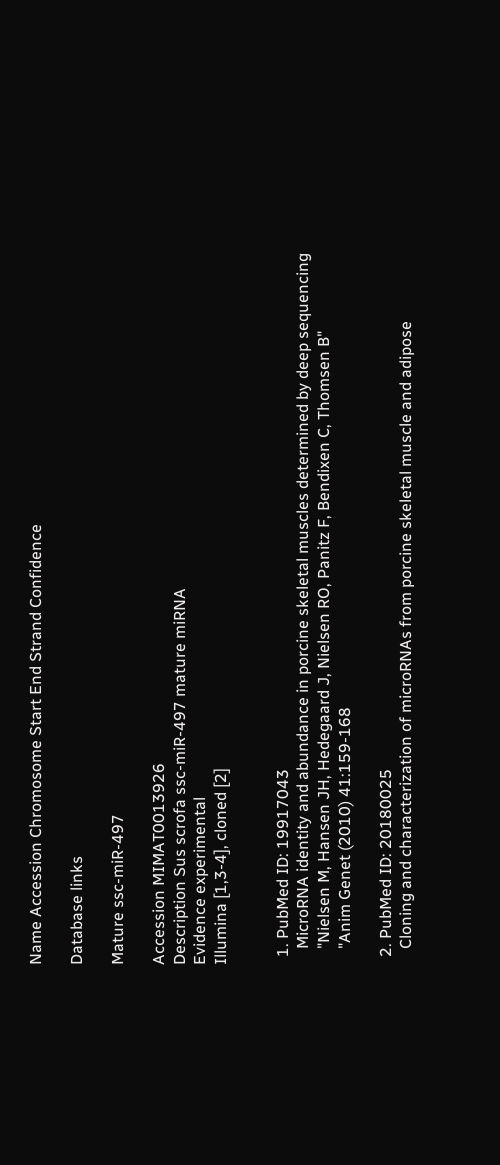Name Accession Chromosome Start End Strand Confidence

Database links

Mature ssc-miR-497

Accession MIMAT0013926
Description Sus scrofa ssc-miR-497 mature miRNA
Evidence experimental
Illumina [1,3-4], cloned [2]


  1. PubMed ID: 19917043
    MicroRNA identity and abundance in porcine skeletal muscles determined by deep sequencing
    "Nielsen M, Hansen JH, Hedegaard J, Nielsen RO, Panitz F, Bendixen C, Thomsen B"
    "Anim Genet (2010) 41:159-168

  2. PubMed ID: 20180025
    Cloning and characterization of microRNAs from porcine skeletal muscle and adipose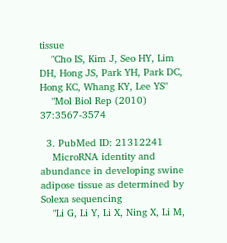tissue
    "Cho IS, Kim J, Seo HY, Lim DH, Hong JS, Park YH, Park DC, Hong KC, Whang KY, Lee YS"
    "Mol Biol Rep (2010) 37:3567-3574

  3. PubMed ID: 21312241
    MicroRNA identity and abundance in developing swine adipose tissue as determined by Solexa sequencing
    "Li G, Li Y, Li X, Ning X, Li M,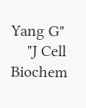Yang G"
    "J Cell Biochem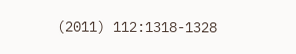(2011) 112:1318-1328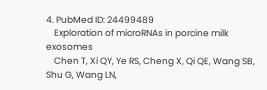4. PubMed ID: 24499489
    Exploration of microRNAs in porcine milk exosomes
    Chen T, Xi QY, Ye RS, Cheng X, Qi QE, Wang SB, Shu G, Wang LN,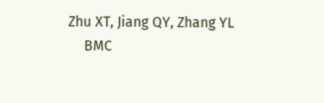Zhu XT, Jiang QY, Zhang YL
    BMC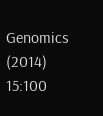Genomics (2014) 15:100